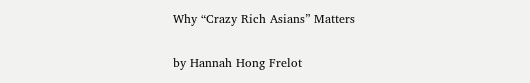Why “Crazy Rich Asians” Matters

by Hannah Hong Frelot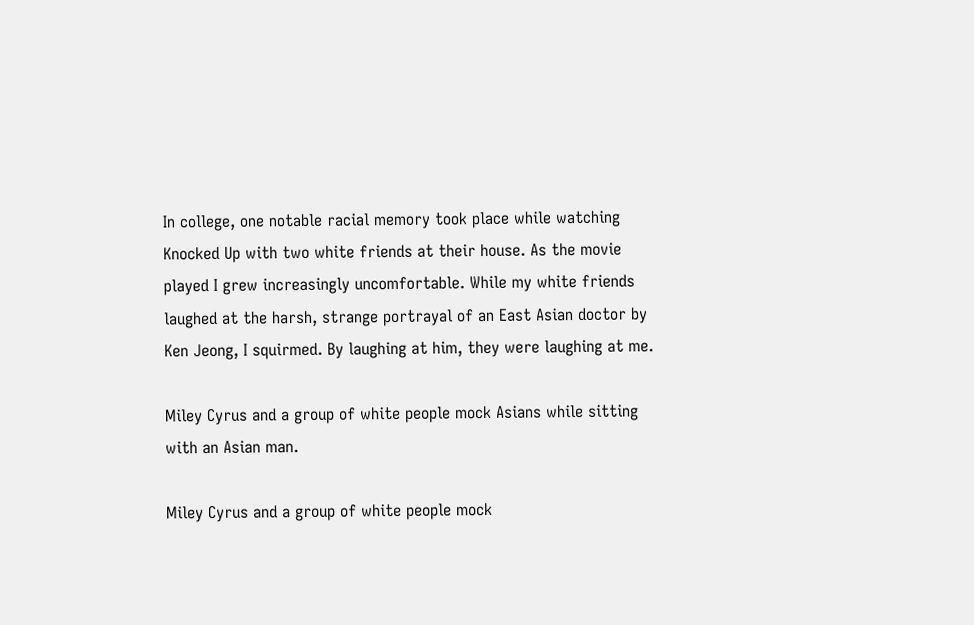In college, one notable racial memory took place while watching Knocked Up with two white friends at their house. As the movie played I grew increasingly uncomfortable. While my white friends laughed at the harsh, strange portrayal of an East Asian doctor by Ken Jeong, I squirmed. By laughing at him, they were laughing at me.

Miley Cyrus and a group of white people mock Asians while sitting with an Asian man.

Miley Cyrus and a group of white people mock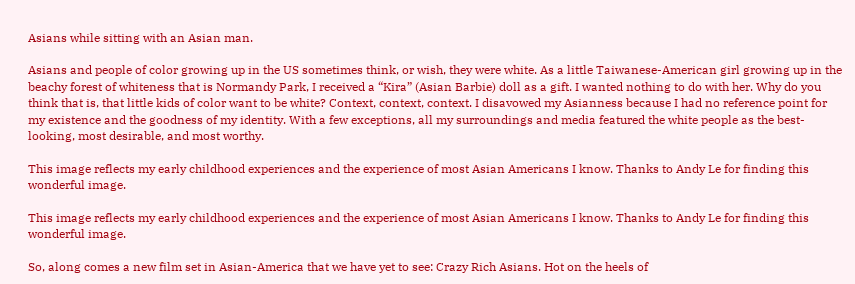Asians while sitting with an Asian man.

Asians and people of color growing up in the US sometimes think, or wish, they were white. As a little Taiwanese-American girl growing up in the beachy forest of whiteness that is Normandy Park, I received a “Kira” (Asian Barbie) doll as a gift. I wanted nothing to do with her. Why do you think that is, that little kids of color want to be white? Context, context, context. I disavowed my Asianness because I had no reference point for my existence and the goodness of my identity. With a few exceptions, all my surroundings and media featured the white people as the best-looking, most desirable, and most worthy.

This image reflects my early childhood experiences and the experience of most Asian Americans I know. Thanks to Andy Le for finding this wonderful image.

This image reflects my early childhood experiences and the experience of most Asian Americans I know. Thanks to Andy Le for finding this wonderful image.

So, along comes a new film set in Asian-America that we have yet to see: Crazy Rich Asians. Hot on the heels of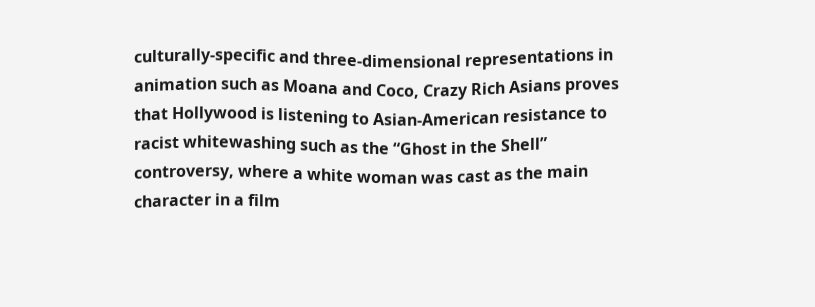culturally-specific and three-dimensional representations in animation such as Moana and Coco, Crazy Rich Asians proves that Hollywood is listening to Asian-American resistance to racist whitewashing such as the “Ghost in the Shell” controversy, where a white woman was cast as the main character in a film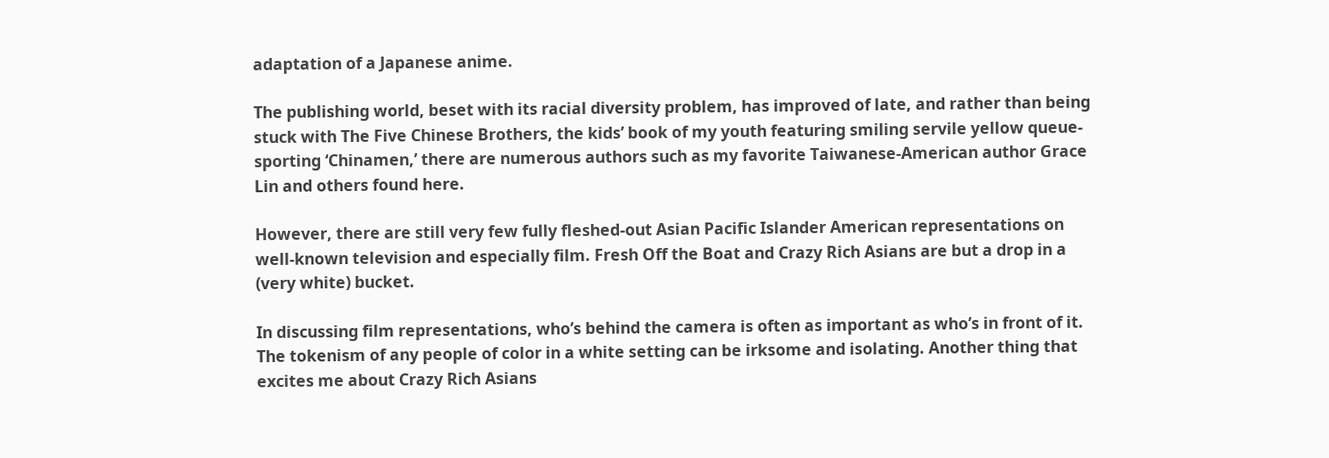adaptation of a Japanese anime.

The publishing world, beset with its racial diversity problem, has improved of late, and rather than being stuck with The Five Chinese Brothers, the kids’ book of my youth featuring smiling servile yellow queue-sporting ‘Chinamen,’ there are numerous authors such as my favorite Taiwanese-American author Grace Lin and others found here.

However, there are still very few fully fleshed-out Asian Pacific Islander American representations on well-known television and especially film. Fresh Off the Boat and Crazy Rich Asians are but a drop in a (very white) bucket.

In discussing film representations, who’s behind the camera is often as important as who’s in front of it. The tokenism of any people of color in a white setting can be irksome and isolating. Another thing that excites me about Crazy Rich Asians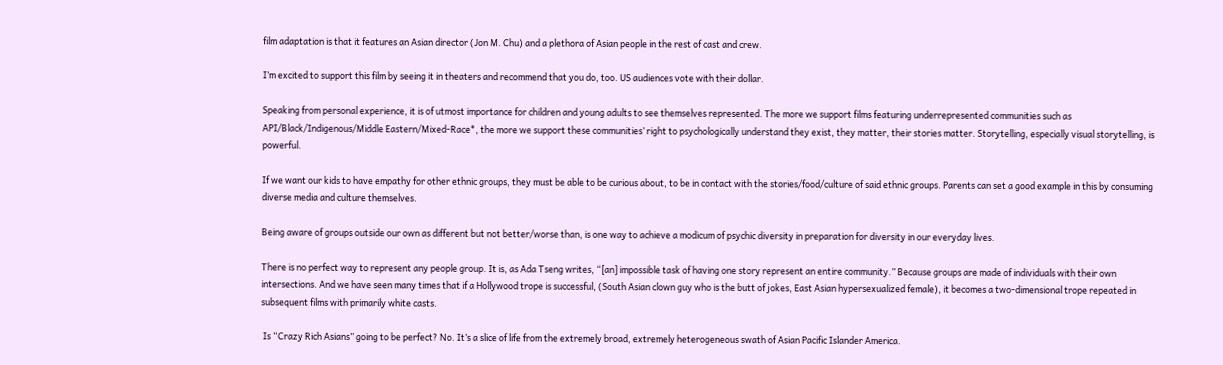film adaptation is that it features an Asian director (Jon M. Chu) and a plethora of Asian people in the rest of cast and crew.

I’m excited to support this film by seeing it in theaters and recommend that you do, too. US audiences vote with their dollar.

Speaking from personal experience, it is of utmost importance for children and young adults to see themselves represented. The more we support films featuring underrepresented communities such as API/Black/Indigenous/Middle Eastern/Mixed-Race*, the more we support these communities’ right to psychologically understand they exist, they matter, their stories matter. Storytelling, especially visual storytelling, is powerful.

If we want our kids to have empathy for other ethnic groups, they must be able to be curious about, to be in contact with the stories/food/culture of said ethnic groups. Parents can set a good example in this by consuming diverse media and culture themselves.

Being aware of groups outside our own as different but not better/worse than, is one way to achieve a modicum of psychic diversity in preparation for diversity in our everyday lives.

There is no perfect way to represent any people group. It is, as Ada Tseng writes, “[an] impossible task of having one story represent an entire community.” Because groups are made of individuals with their own intersections. And we have seen many times that if a Hollywood trope is successful, (South Asian clown guy who is the butt of jokes, East Asian hypersexualized female), it becomes a two-dimensional trope repeated in subsequent films with primarily white casts.

 Is “Crazy Rich Asians” going to be perfect? No. It’s a slice of life from the extremely broad, extremely heterogeneous swath of Asian Pacific Islander America.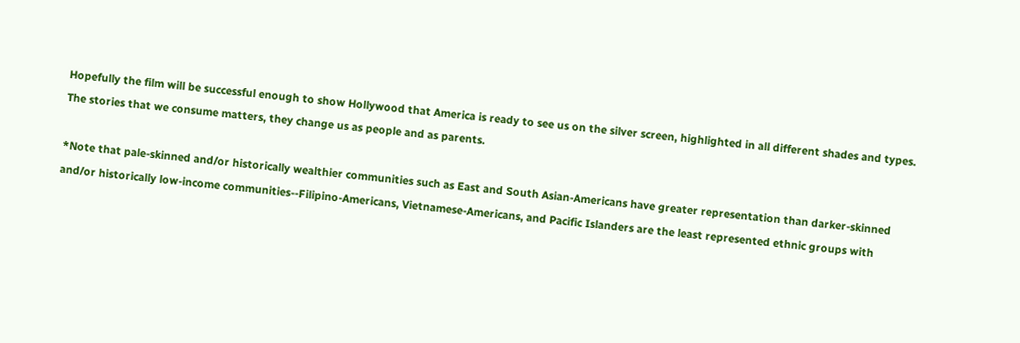Hopefully the film will be successful enough to show Hollywood that America is ready to see us on the silver screen, highlighted in all different shades and types. The stories that we consume matters, they change us as people and as parents.

*Note that pale-skinned and/or historically wealthier communities such as East and South Asian-Americans have greater representation than darker-skinned and/or historically low-income communities--Filipino-Americans, Vietnamese-Americans, and Pacific Islanders are the least represented ethnic groups with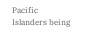Pacific Islanders being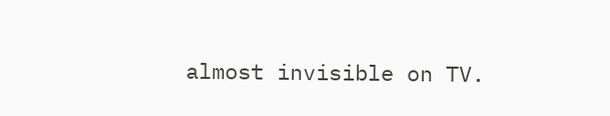almost invisible on TV.